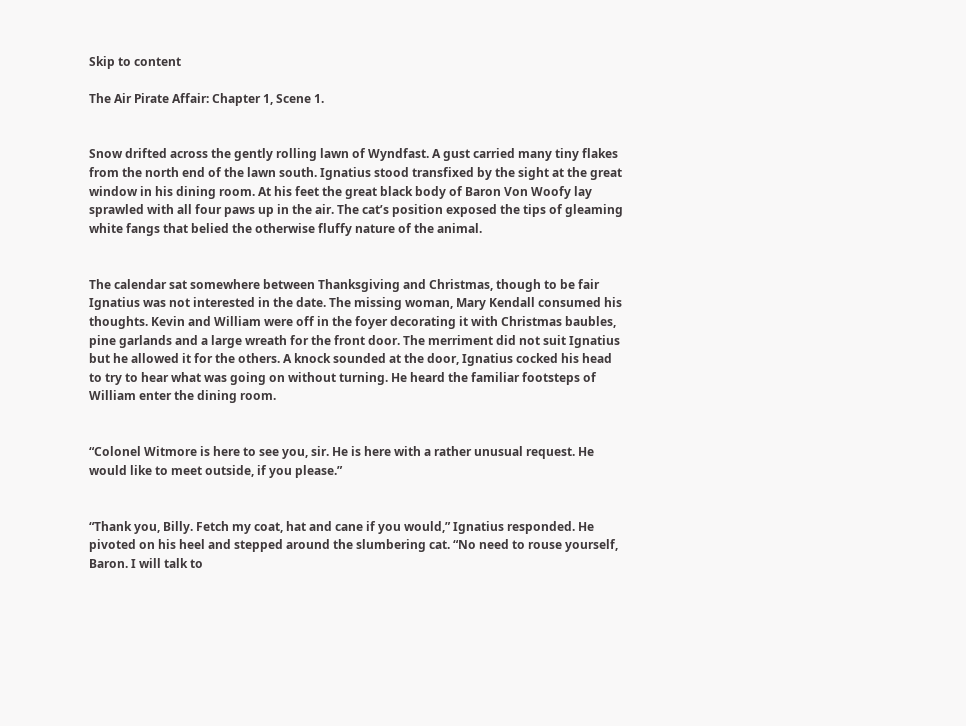Skip to content

The Air Pirate Affair: Chapter 1, Scene 1.


Snow drifted across the gently rolling lawn of Wyndfast. A gust carried many tiny flakes from the north end of the lawn south. Ignatius stood transfixed by the sight at the great window in his dining room. At his feet the great black body of Baron Von Woofy lay sprawled with all four paws up in the air. The cat’s position exposed the tips of gleaming white fangs that belied the otherwise fluffy nature of the animal.


The calendar sat somewhere between Thanksgiving and Christmas, though to be fair Ignatius was not interested in the date. The missing woman, Mary Kendall consumed his thoughts. Kevin and William were off in the foyer decorating it with Christmas baubles, pine garlands and a large wreath for the front door. The merriment did not suit Ignatius but he allowed it for the others. A knock sounded at the door, Ignatius cocked his head to try to hear what was going on without turning. He heard the familiar footsteps of William enter the dining room.


“Colonel Witmore is here to see you, sir. He is here with a rather unusual request. He would like to meet outside, if you please.”


“Thank you, Billy. Fetch my coat, hat and cane if you would,” Ignatius responded. He pivoted on his heel and stepped around the slumbering cat. “No need to rouse yourself, Baron. I will talk to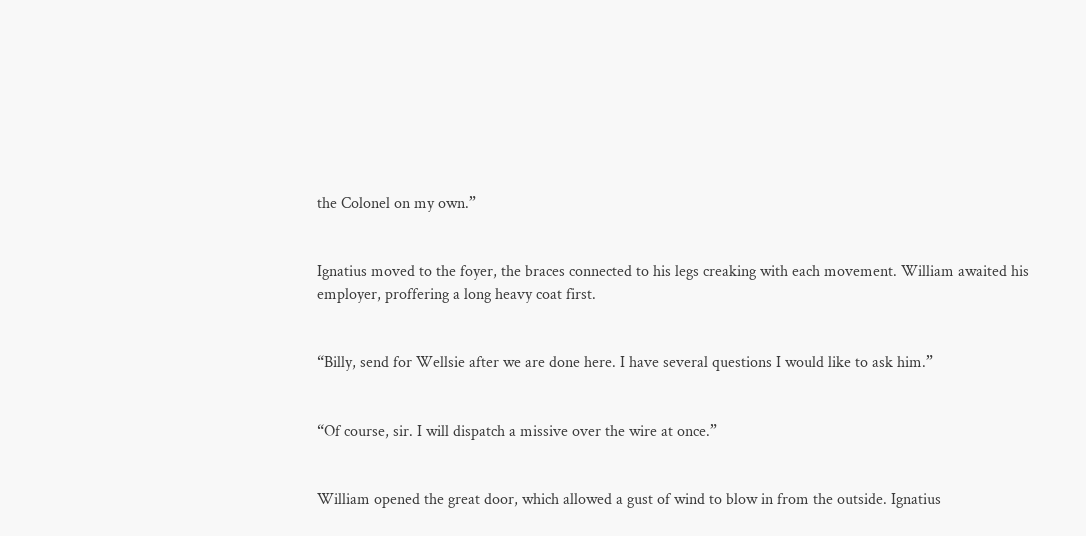the Colonel on my own.”


Ignatius moved to the foyer, the braces connected to his legs creaking with each movement. William awaited his employer, proffering a long heavy coat first.


“Billy, send for Wellsie after we are done here. I have several questions I would like to ask him.”


“Of course, sir. I will dispatch a missive over the wire at once.”


William opened the great door, which allowed a gust of wind to blow in from the outside. Ignatius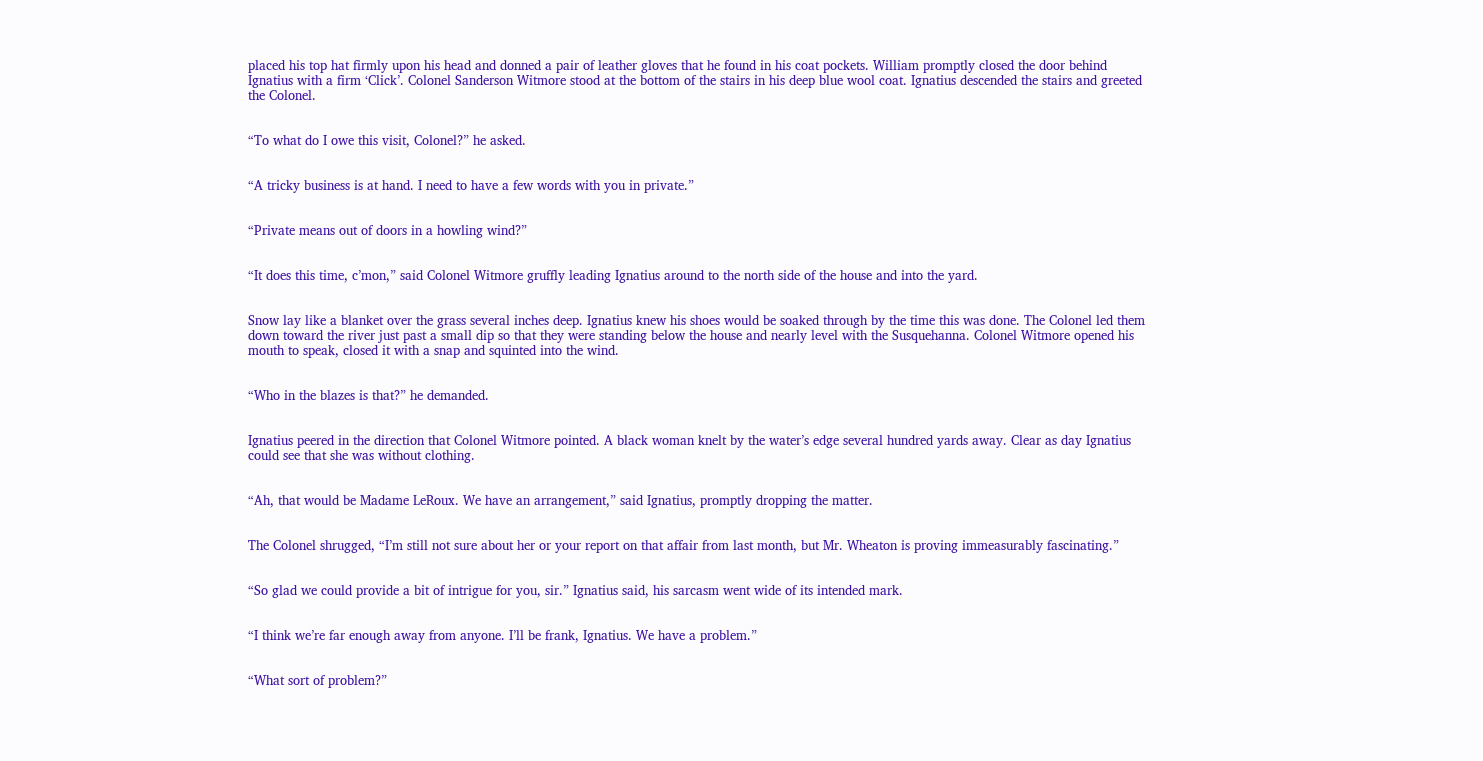placed his top hat firmly upon his head and donned a pair of leather gloves that he found in his coat pockets. William promptly closed the door behind Ignatius with a firm ‘Click’. Colonel Sanderson Witmore stood at the bottom of the stairs in his deep blue wool coat. Ignatius descended the stairs and greeted the Colonel.


“To what do I owe this visit, Colonel?” he asked.


“A tricky business is at hand. I need to have a few words with you in private.”


“Private means out of doors in a howling wind?”


“It does this time, c’mon,” said Colonel Witmore gruffly leading Ignatius around to the north side of the house and into the yard.


Snow lay like a blanket over the grass several inches deep. Ignatius knew his shoes would be soaked through by the time this was done. The Colonel led them down toward the river just past a small dip so that they were standing below the house and nearly level with the Susquehanna. Colonel Witmore opened his mouth to speak, closed it with a snap and squinted into the wind.


“Who in the blazes is that?” he demanded.


Ignatius peered in the direction that Colonel Witmore pointed. A black woman knelt by the water’s edge several hundred yards away. Clear as day Ignatius could see that she was without clothing.


“Ah, that would be Madame LeRoux. We have an arrangement,” said Ignatius, promptly dropping the matter.


The Colonel shrugged, “I’m still not sure about her or your report on that affair from last month, but Mr. Wheaton is proving immeasurably fascinating.”


“So glad we could provide a bit of intrigue for you, sir.” Ignatius said, his sarcasm went wide of its intended mark.


“I think we’re far enough away from anyone. I’ll be frank, Ignatius. We have a problem.”


“What sort of problem?”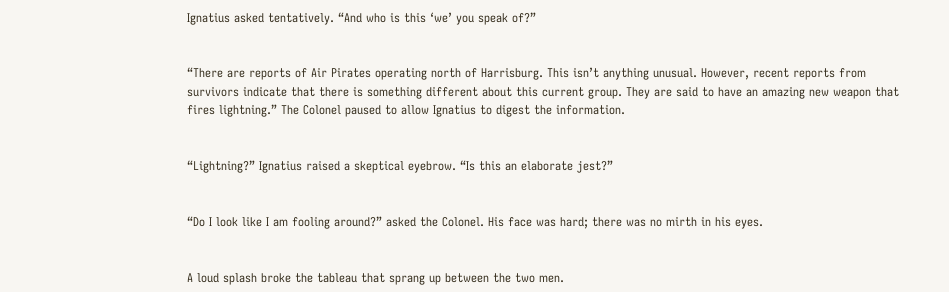Ignatius asked tentatively. “And who is this ‘we’ you speak of?”


“There are reports of Air Pirates operating north of Harrisburg. This isn’t anything unusual. However, recent reports from survivors indicate that there is something different about this current group. They are said to have an amazing new weapon that fires lightning.” The Colonel paused to allow Ignatius to digest the information.


“Lightning?” Ignatius raised a skeptical eyebrow. “Is this an elaborate jest?”


“Do I look like I am fooling around?” asked the Colonel. His face was hard; there was no mirth in his eyes.


A loud splash broke the tableau that sprang up between the two men.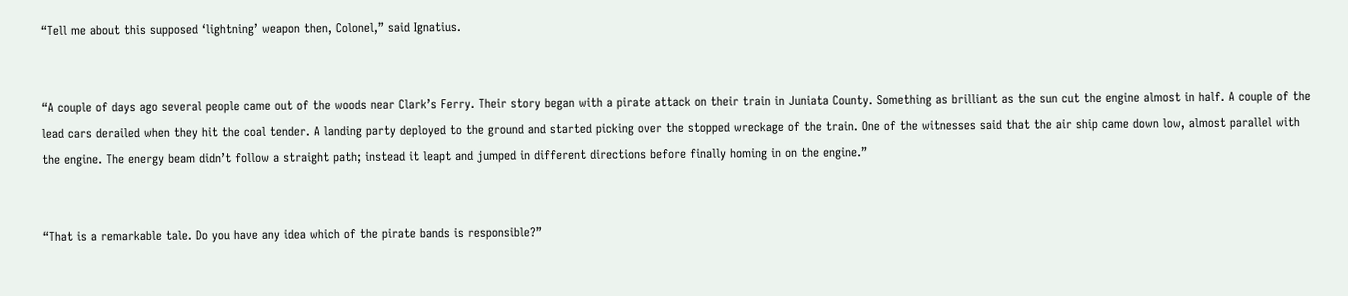“Tell me about this supposed ‘lightning’ weapon then, Colonel,” said Ignatius.


“A couple of days ago several people came out of the woods near Clark’s Ferry. Their story began with a pirate attack on their train in Juniata County. Something as brilliant as the sun cut the engine almost in half. A couple of the lead cars derailed when they hit the coal tender. A landing party deployed to the ground and started picking over the stopped wreckage of the train. One of the witnesses said that the air ship came down low, almost parallel with the engine. The energy beam didn’t follow a straight path; instead it leapt and jumped in different directions before finally homing in on the engine.”


“That is a remarkable tale. Do you have any idea which of the pirate bands is responsible?”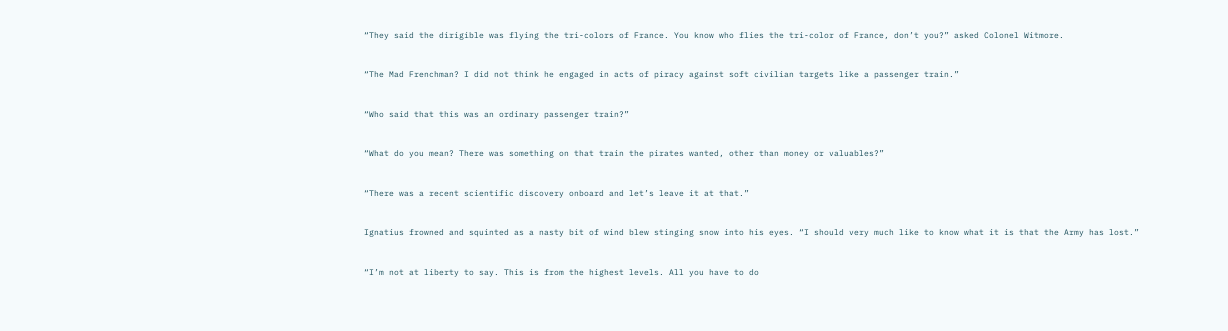“They said the dirigible was flying the tri-colors of France. You know who flies the tri-color of France, don’t you?” asked Colonel Witmore.


“The Mad Frenchman? I did not think he engaged in acts of piracy against soft civilian targets like a passenger train.”


“Who said that this was an ordinary passenger train?”


“What do you mean? There was something on that train the pirates wanted, other than money or valuables?”


“There was a recent scientific discovery onboard and let’s leave it at that.”


Ignatius frowned and squinted as a nasty bit of wind blew stinging snow into his eyes. “I should very much like to know what it is that the Army has lost.”


“I’m not at liberty to say. This is from the highest levels. All you have to do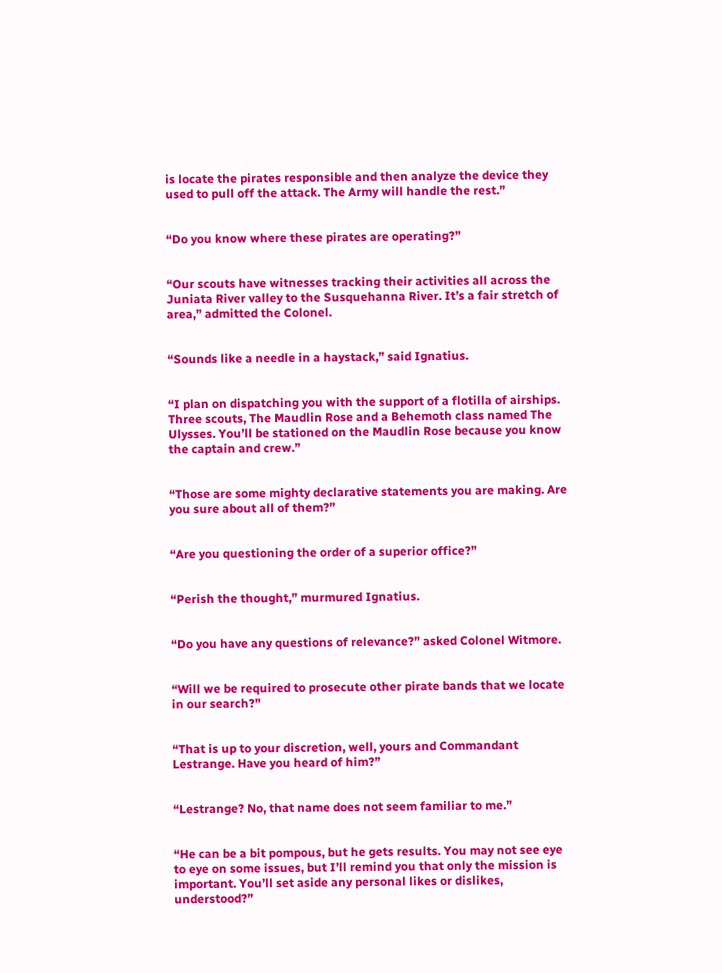is locate the pirates responsible and then analyze the device they used to pull off the attack. The Army will handle the rest.”


“Do you know where these pirates are operating?”


“Our scouts have witnesses tracking their activities all across the Juniata River valley to the Susquehanna River. It’s a fair stretch of area,” admitted the Colonel.


“Sounds like a needle in a haystack,” said Ignatius.


“I plan on dispatching you with the support of a flotilla of airships. Three scouts, The Maudlin Rose and a Behemoth class named The Ulysses. You’ll be stationed on the Maudlin Rose because you know the captain and crew.”


“Those are some mighty declarative statements you are making. Are you sure about all of them?”


“Are you questioning the order of a superior office?”


“Perish the thought,” murmured Ignatius.


“Do you have any questions of relevance?” asked Colonel Witmore.


“Will we be required to prosecute other pirate bands that we locate in our search?”


“That is up to your discretion, well, yours and Commandant Lestrange. Have you heard of him?”


“Lestrange? No, that name does not seem familiar to me.”


“He can be a bit pompous, but he gets results. You may not see eye to eye on some issues, but I’ll remind you that only the mission is important. You’ll set aside any personal likes or dislikes, understood?”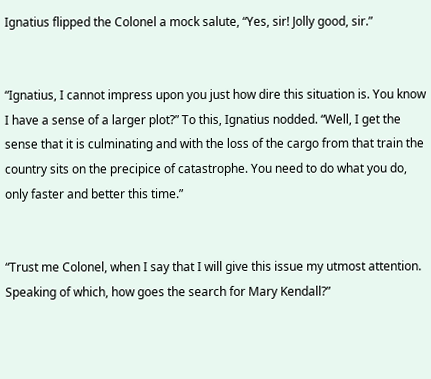Ignatius flipped the Colonel a mock salute, “Yes, sir! Jolly good, sir.”


“Ignatius, I cannot impress upon you just how dire this situation is. You know I have a sense of a larger plot?” To this, Ignatius nodded. “Well, I get the sense that it is culminating and with the loss of the cargo from that train the country sits on the precipice of catastrophe. You need to do what you do, only faster and better this time.”


“Trust me Colonel, when I say that I will give this issue my utmost attention. Speaking of which, how goes the search for Mary Kendall?”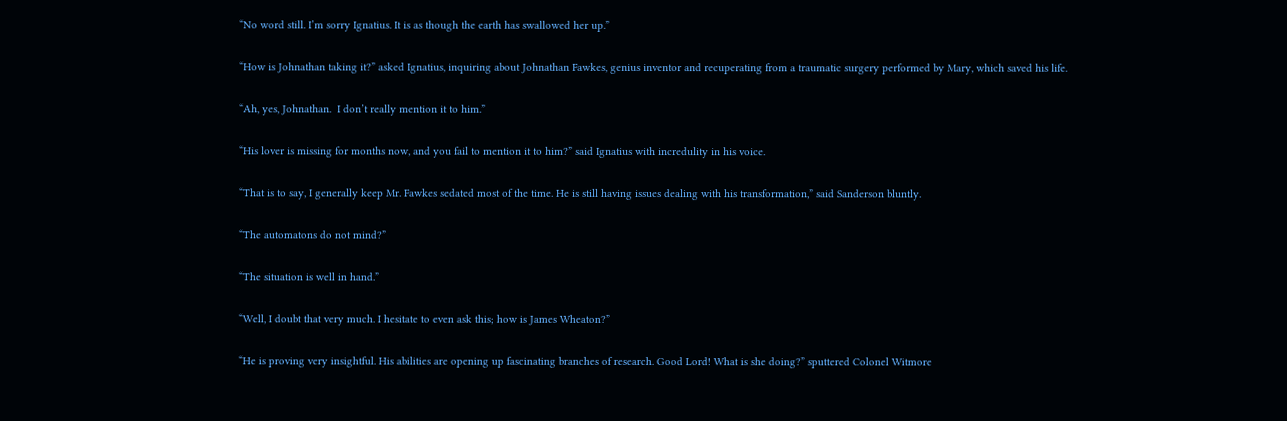“No word still. I’m sorry Ignatius. It is as though the earth has swallowed her up.”


“How is Johnathan taking it?” asked Ignatius, inquiring about Johnathan Fawkes, genius inventor and recuperating from a traumatic surgery performed by Mary, which saved his life.


“Ah, yes, Johnathan.  I don’t really mention it to him.”


“His lover is missing for months now, and you fail to mention it to him?” said Ignatius with incredulity in his voice.


“That is to say, I generally keep Mr. Fawkes sedated most of the time. He is still having issues dealing with his transformation,” said Sanderson bluntly.


“The automatons do not mind?”


“The situation is well in hand.”


“Well, I doubt that very much. I hesitate to even ask this; how is James Wheaton?”


“He is proving very insightful. His abilities are opening up fascinating branches of research. Good Lord! What is she doing?” sputtered Colonel Witmore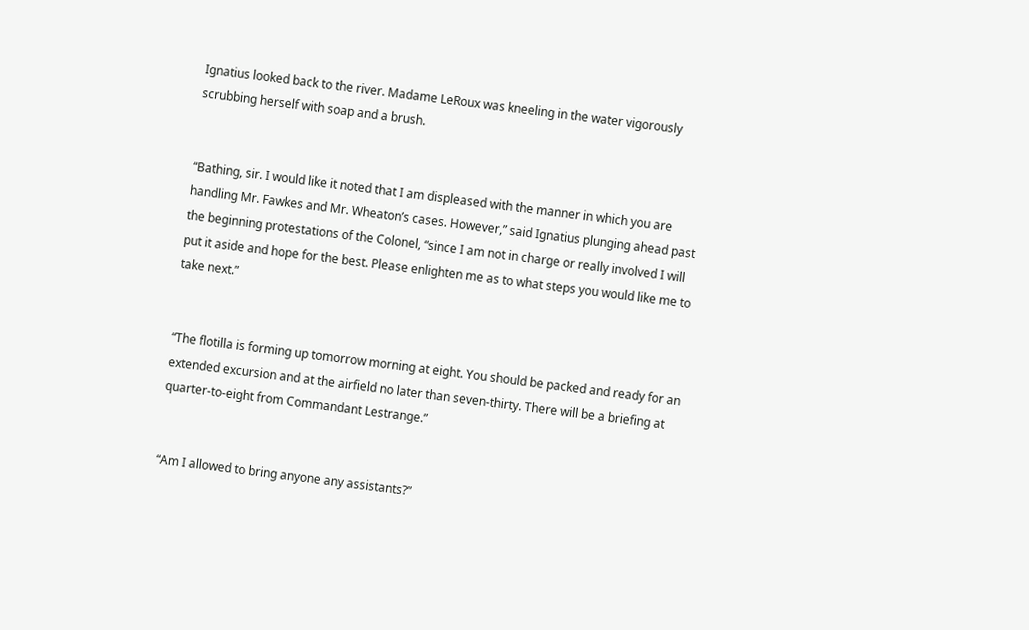Ignatius looked back to the river. Madame LeRoux was kneeling in the water vigorously scrubbing herself with soap and a brush.


“Bathing, sir. I would like it noted that I am displeased with the manner in which you are handling Mr. Fawkes and Mr. Wheaton’s cases. However,” said Ignatius plunging ahead past the beginning protestations of the Colonel, “since I am not in charge or really involved I will put it aside and hope for the best. Please enlighten me as to what steps you would like me to take next.”


“The flotilla is forming up tomorrow morning at eight. You should be packed and ready for an extended excursion and at the airfield no later than seven-thirty. There will be a briefing at quarter-to-eight from Commandant Lestrange.”


“Am I allowed to bring anyone any assistants?”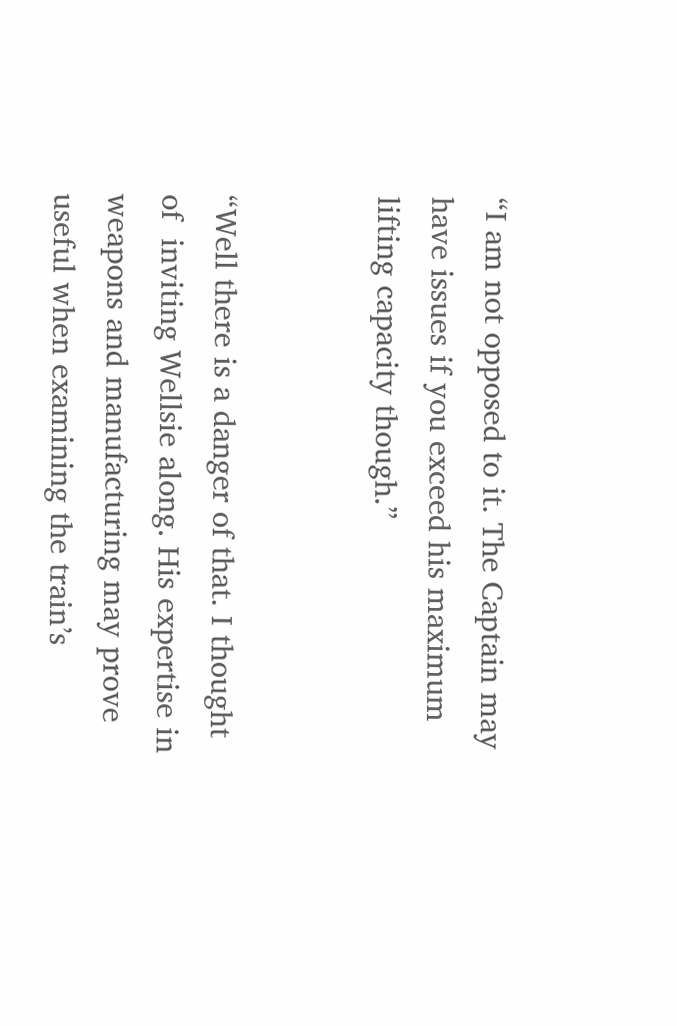“I am not opposed to it. The Captain may have issues if you exceed his maximum lifting capacity though.”


“Well there is a danger of that. I thought of  inviting Wellsie along. His expertise in weapons and manufacturing may prove useful when examining the train’s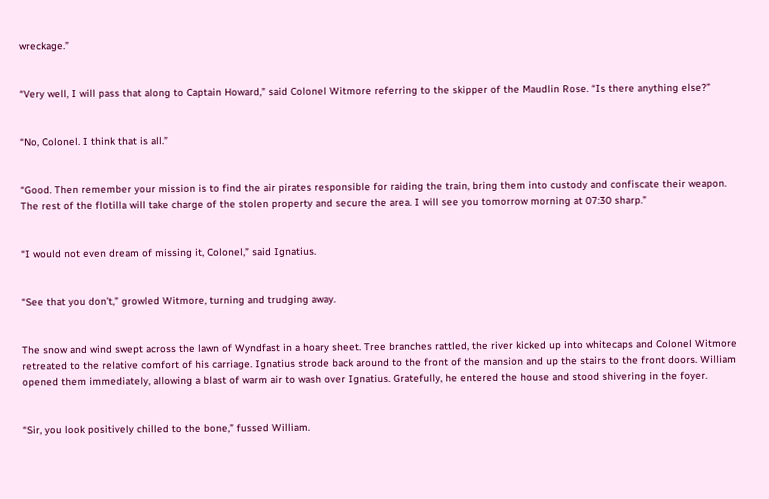wreckage.”


“Very well, I will pass that along to Captain Howard,” said Colonel Witmore referring to the skipper of the Maudlin Rose. “Is there anything else?”


“No, Colonel. I think that is all.”


“Good. Then remember your mission is to find the air pirates responsible for raiding the train, bring them into custody and confiscate their weapon. The rest of the flotilla will take charge of the stolen property and secure the area. I will see you tomorrow morning at 07:30 sharp.”


“I would not even dream of missing it, Colonel,” said Ignatius.


“See that you don’t,” growled Witmore, turning and trudging away.


The snow and wind swept across the lawn of Wyndfast in a hoary sheet. Tree branches rattled, the river kicked up into whitecaps and Colonel Witmore retreated to the relative comfort of his carriage. Ignatius strode back around to the front of the mansion and up the stairs to the front doors. William opened them immediately, allowing a blast of warm air to wash over Ignatius. Gratefully, he entered the house and stood shivering in the foyer.


“Sir, you look positively chilled to the bone,” fussed William.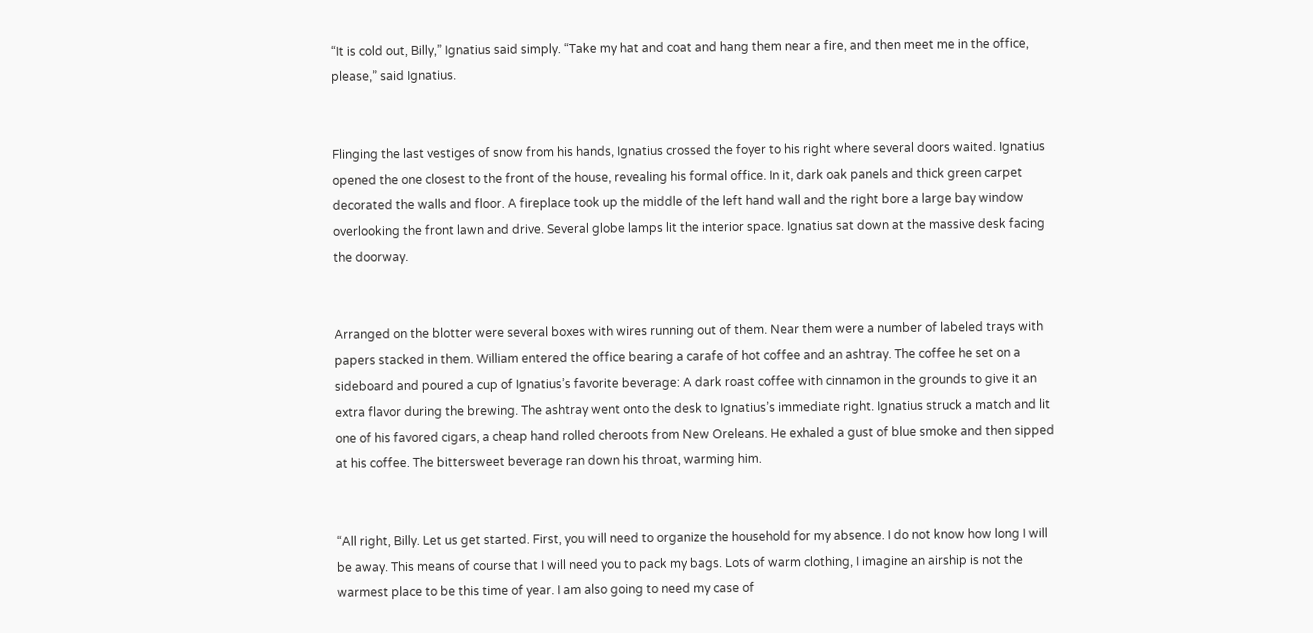“It is cold out, Billy,” Ignatius said simply. “Take my hat and coat and hang them near a fire, and then meet me in the office, please,” said Ignatius.


Flinging the last vestiges of snow from his hands, Ignatius crossed the foyer to his right where several doors waited. Ignatius opened the one closest to the front of the house, revealing his formal office. In it, dark oak panels and thick green carpet decorated the walls and floor. A fireplace took up the middle of the left hand wall and the right bore a large bay window overlooking the front lawn and drive. Several globe lamps lit the interior space. Ignatius sat down at the massive desk facing the doorway.


Arranged on the blotter were several boxes with wires running out of them. Near them were a number of labeled trays with papers stacked in them. William entered the office bearing a carafe of hot coffee and an ashtray. The coffee he set on a sideboard and poured a cup of Ignatius’s favorite beverage: A dark roast coffee with cinnamon in the grounds to give it an extra flavor during the brewing. The ashtray went onto the desk to Ignatius’s immediate right. Ignatius struck a match and lit one of his favored cigars, a cheap hand rolled cheroots from New Oreleans. He exhaled a gust of blue smoke and then sipped at his coffee. The bittersweet beverage ran down his throat, warming him.


“All right, Billy. Let us get started. First, you will need to organize the household for my absence. I do not know how long I will be away. This means of course that I will need you to pack my bags. Lots of warm clothing, I imagine an airship is not the warmest place to be this time of year. I am also going to need my case of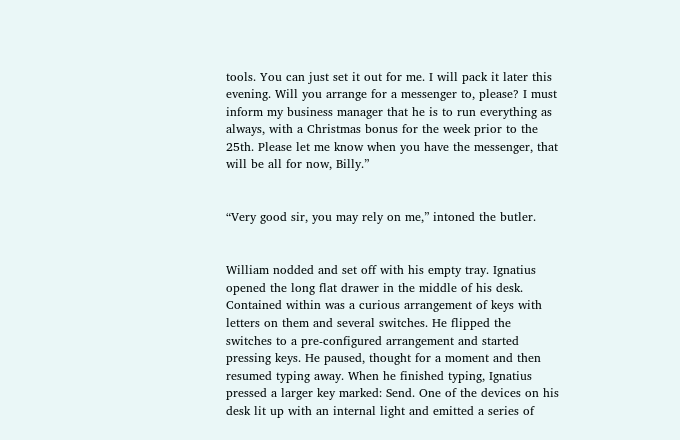tools. You can just set it out for me. I will pack it later this evening. Will you arrange for a messenger to, please? I must inform my business manager that he is to run everything as always, with a Christmas bonus for the week prior to the 25th. Please let me know when you have the messenger, that will be all for now, Billy.”


“Very good sir, you may rely on me,” intoned the butler.


William nodded and set off with his empty tray. Ignatius opened the long flat drawer in the middle of his desk. Contained within was a curious arrangement of keys with letters on them and several switches. He flipped the switches to a pre-configured arrangement and started pressing keys. He paused, thought for a moment and then resumed typing away. When he finished typing, Ignatius pressed a larger key marked: Send. One of the devices on his desk lit up with an internal light and emitted a series of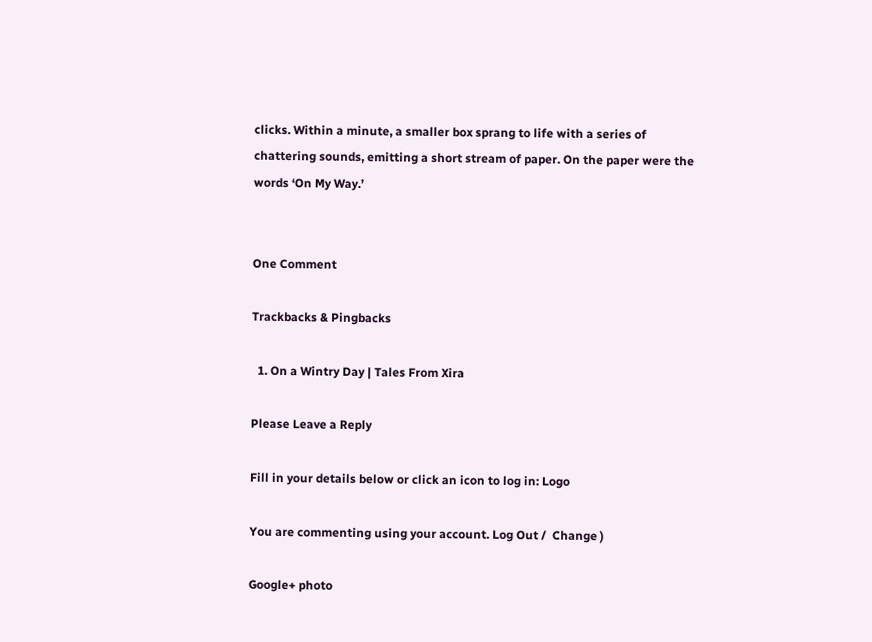clicks. Within a minute, a smaller box sprang to life with a series of chattering sounds, emitting a short stream of paper. On the paper were the words ‘On My Way.’


One Comment

Trackbacks & Pingbacks

  1. On a Wintry Day | Tales From Xira

Please Leave a Reply

Fill in your details below or click an icon to log in: Logo

You are commenting using your account. Log Out /  Change )

Google+ photo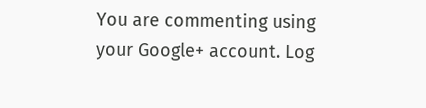You are commenting using your Google+ account. Log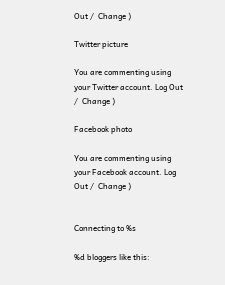Out /  Change )

Twitter picture

You are commenting using your Twitter account. Log Out /  Change )

Facebook photo

You are commenting using your Facebook account. Log Out /  Change )


Connecting to %s

%d bloggers like this: